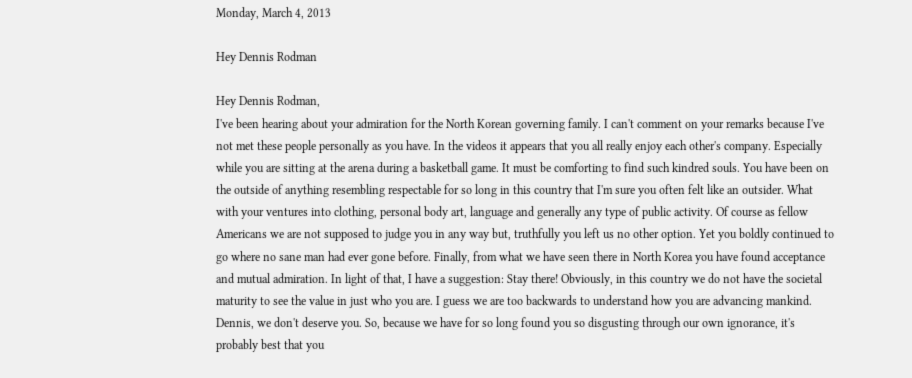Monday, March 4, 2013

Hey Dennis Rodman

Hey Dennis Rodman,
I've been hearing about your admiration for the North Korean governing family. I can't comment on your remarks because I've not met these people personally as you have. In the videos it appears that you all really enjoy each other's company. Especially while you are sitting at the arena during a basketball game. It must be comforting to find such kindred souls. You have been on the outside of anything resembling respectable for so long in this country that I'm sure you often felt like an outsider. What with your ventures into clothing, personal body art, language and generally any type of public activity. Of course as fellow Americans we are not supposed to judge you in any way but, truthfully you left us no other option. Yet you boldly continued to go where no sane man had ever gone before. Finally, from what we have seen there in North Korea you have found acceptance and mutual admiration. In light of that, I have a suggestion: Stay there! Obviously, in this country we do not have the societal maturity to see the value in just who you are. I guess we are too backwards to understand how you are advancing mankind. Dennis, we don't deserve you. So, because we have for so long found you so disgusting through our own ignorance, it's probably best that you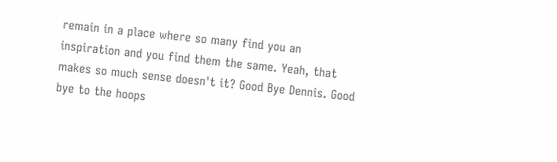remain in a place where so many find you an inspiration and you find them the same. Yeah, that makes so much sense doesn't it? Good Bye Dennis. Good bye to the hoops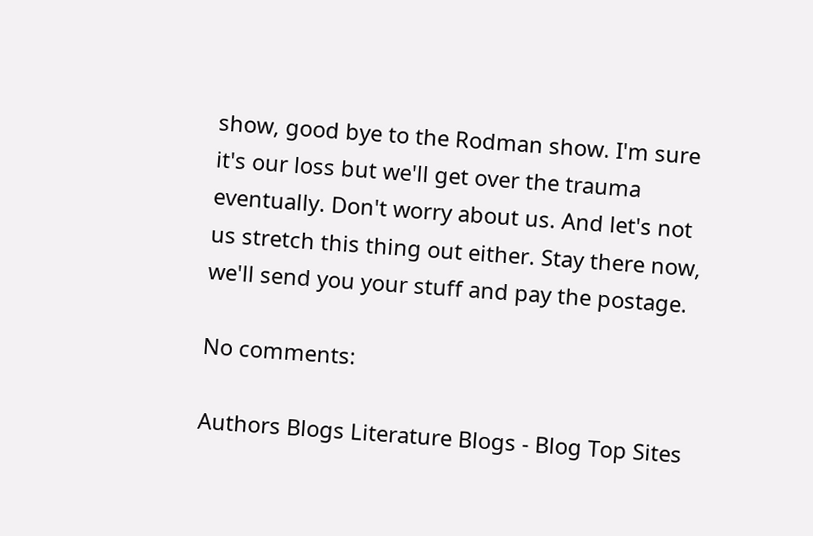show, good bye to the Rodman show. I'm sure it's our loss but we'll get over the trauma eventually. Don't worry about us. And let's not us stretch this thing out either. Stay there now, we'll send you your stuff and pay the postage.

No comments:

Authors Blogs Literature Blogs - Blog Top Sites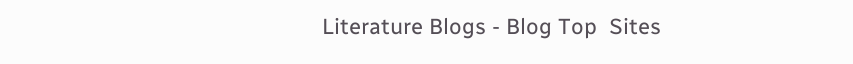Literature Blogs - Blog Top  Sites